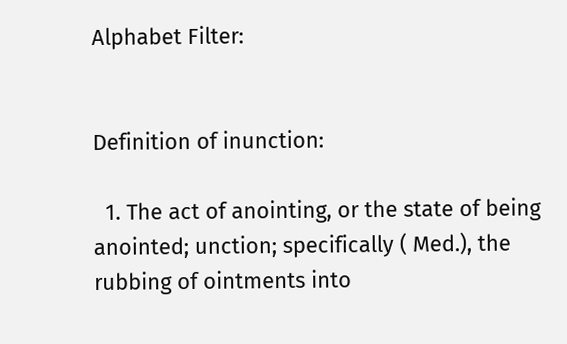Alphabet Filter:


Definition of inunction:

  1. The act of anointing, or the state of being anointed; unction; specifically ( Med.), the rubbing of ointments into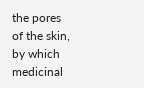the pores of the skin, by which medicinal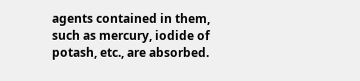agents contained in them, such as mercury, iodide of potash, etc., are absorbed.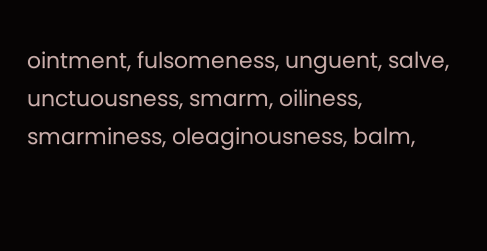ointment, fulsomeness, unguent, salve, unctuousness, smarm, oiliness, smarminess, oleaginousness, balm,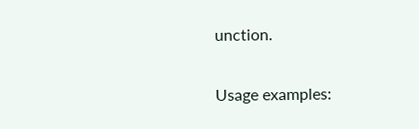unction.

Usage examples: